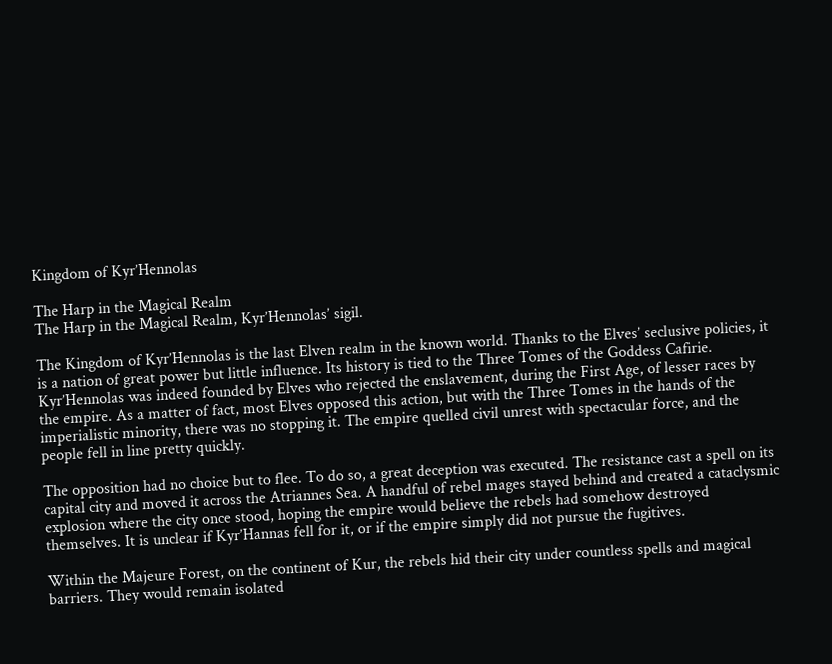Kingdom of Kyr’Hennolas

The Harp in the Magical Realm
The Harp in the Magical Realm, Kyr’Hennolas’ sigil.

The Kingdom of Kyr’Hennolas is the last Elven realm in the known world. Thanks to the Elves’ seclusive policies, it is a nation of great power but little influence. Its history is tied to the Three Tomes of the Goddess Cafirie. Kyr’Hennolas was indeed founded by Elves who rejected the enslavement, during the First Age, of lesser races by the empire. As a matter of fact, most Elves opposed this action, but with the Three Tomes in the hands of the imperialistic minority, there was no stopping it. The empire quelled civil unrest with spectacular force, and the people fell in line pretty quickly.

The opposition had no choice but to flee. To do so, a great deception was executed. The resistance cast a spell on its capital city and moved it across the Atriannes Sea. A handful of rebel mages stayed behind and created a cataclysmic explosion where the city once stood, hoping the empire would believe the rebels had somehow destroyed themselves. It is unclear if Kyr’Hannas fell for it, or if the empire simply did not pursue the fugitives.

Within the Majeure Forest, on the continent of Kur, the rebels hid their city under countless spells and magical barriers. They would remain isolated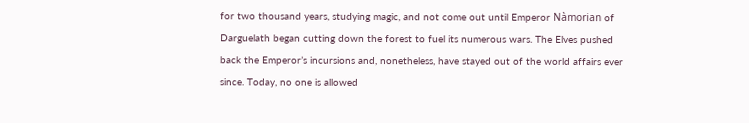for two thousand years, studying magic, and not come out until Emperor Nàmorian of Darguelath began cutting down the forest to fuel its numerous wars. The Elves pushed back the Emperor’s incursions and, nonetheless, have stayed out of the world affairs ever since. Today, no one is allowed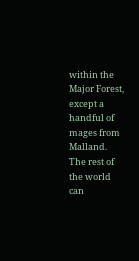within the Major Forest, except a handful of mages from Malland. The rest of the world can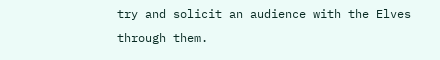try and solicit an audience with the Elves through them.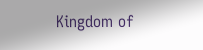Kingdom of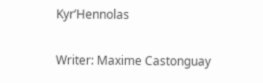Kyr’Hennolas

Writer: Maxime Castonguay